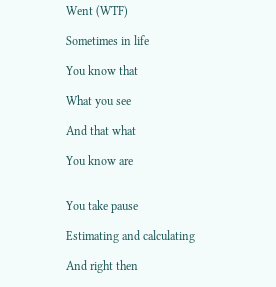Went (WTF)

Sometimes in life

You know that

What you see

And that what

You know are


You take pause

Estimating and calculating

And right then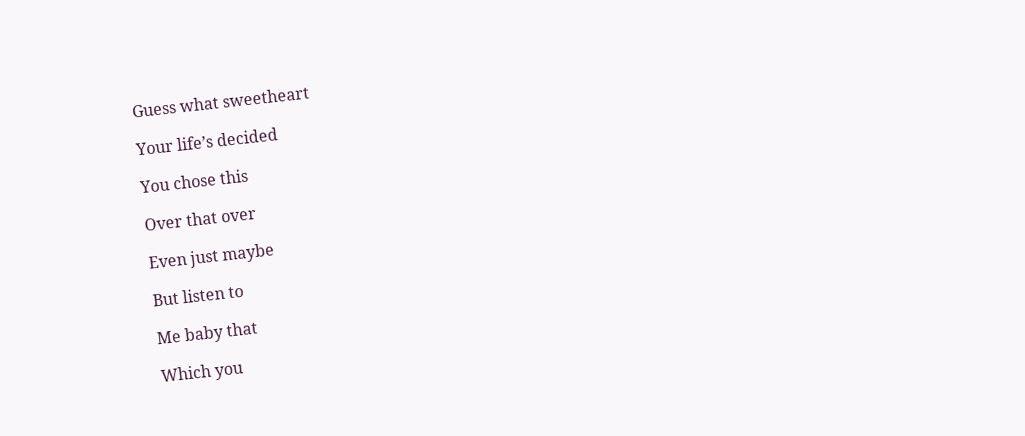Guess what sweetheart

Your life’s decided

You chose this

Over that over

Even just maybe

But listen to

Me baby that

Which you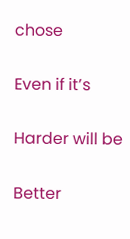chose

Even if it’s

Harder will be

Better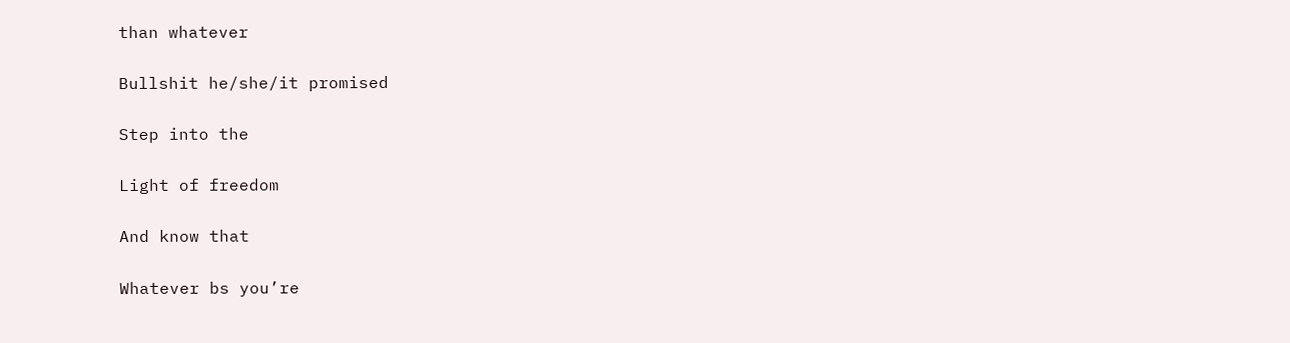than whatever

Bullshit he/she/it promised

Step into the

Light of freedom

And know that

Whatever bs you’re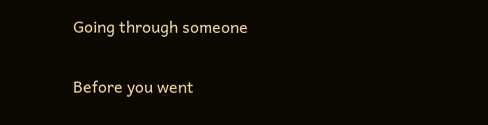Going through someone

Before you went